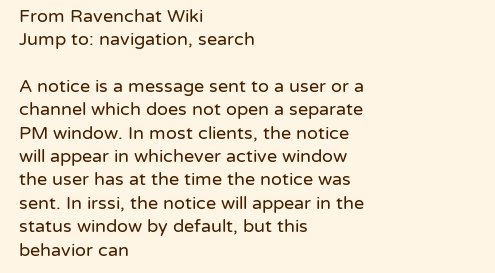From Ravenchat Wiki
Jump to: navigation, search

A notice is a message sent to a user or a channel which does not open a separate PM window. In most clients, the notice will appear in whichever active window the user has at the time the notice was sent. In irssi, the notice will appear in the status window by default, but this behavior can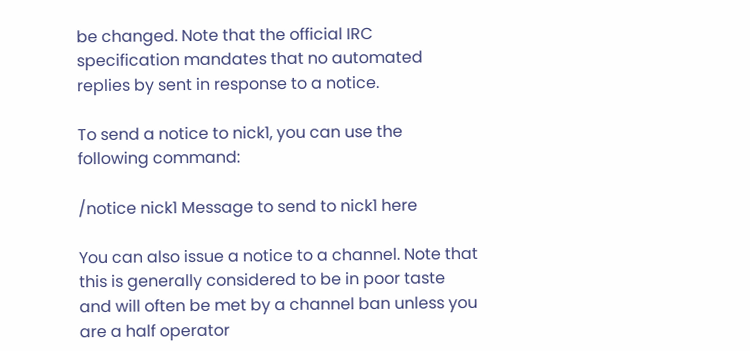be changed. Note that the official IRC specification mandates that no automated replies by sent in response to a notice.

To send a notice to nick1, you can use the following command:

/notice nick1 Message to send to nick1 here

You can also issue a notice to a channel. Note that this is generally considered to be in poor taste and will often be met by a channel ban unless you are a half operator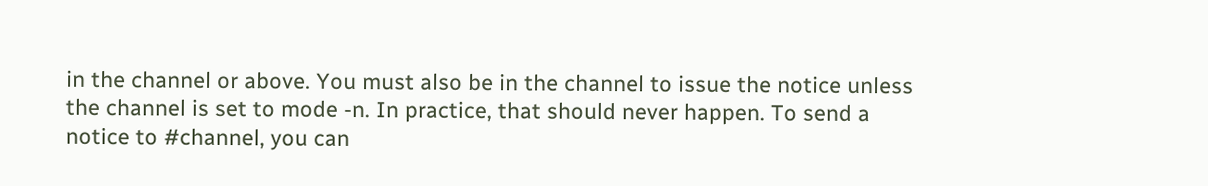in the channel or above. You must also be in the channel to issue the notice unless the channel is set to mode -n. In practice, that should never happen. To send a notice to #channel, you can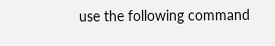use the following command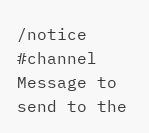/notice #channel Message to send to the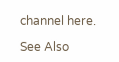channel here.

See Also